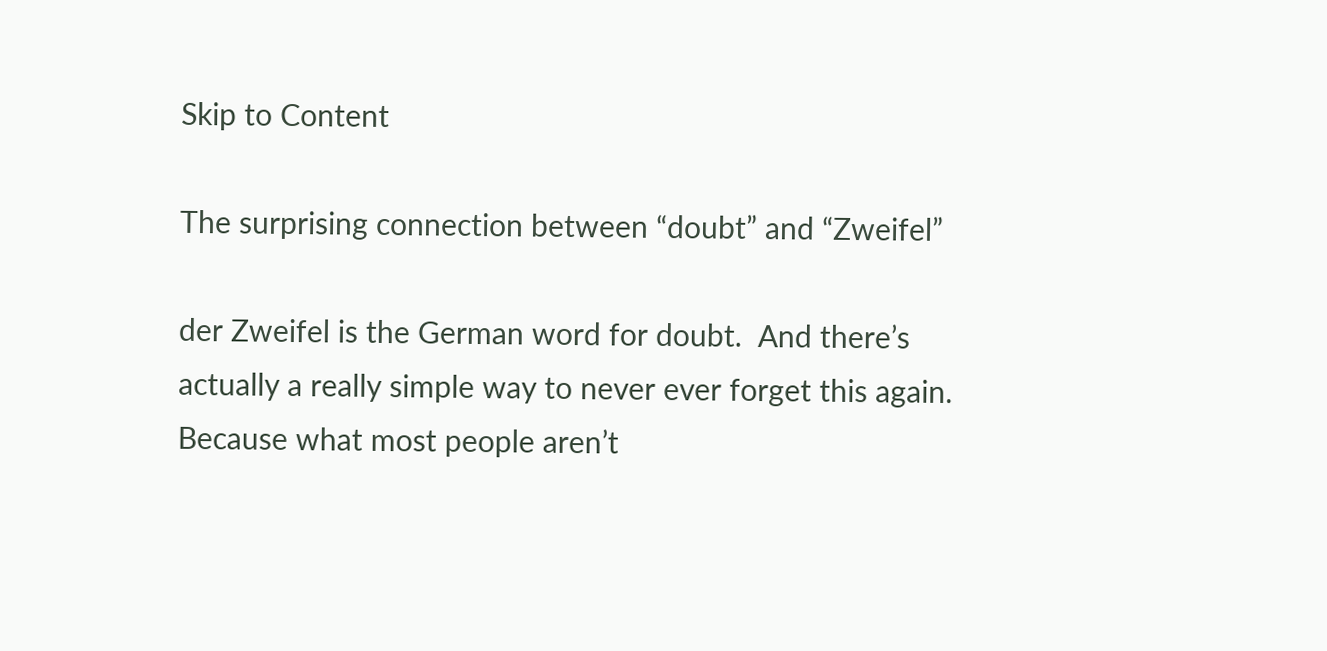Skip to Content

The surprising connection between “doubt” and “Zweifel”

der Zweifel is the German word for doubt.  And there’s actually a really simple way to never ever forget this again.
Because what most people aren’t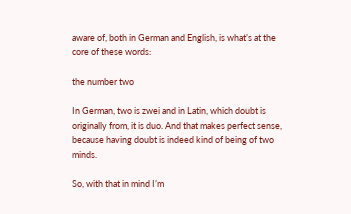aware of, both in German and English, is what’s at the core of these words:

the number two

In German, two is zwei and in Latin, which doubt is originally from, it is duo. And that makes perfect sense, because having doubt is indeed kind of being of two minds.

So, with that in mind I’m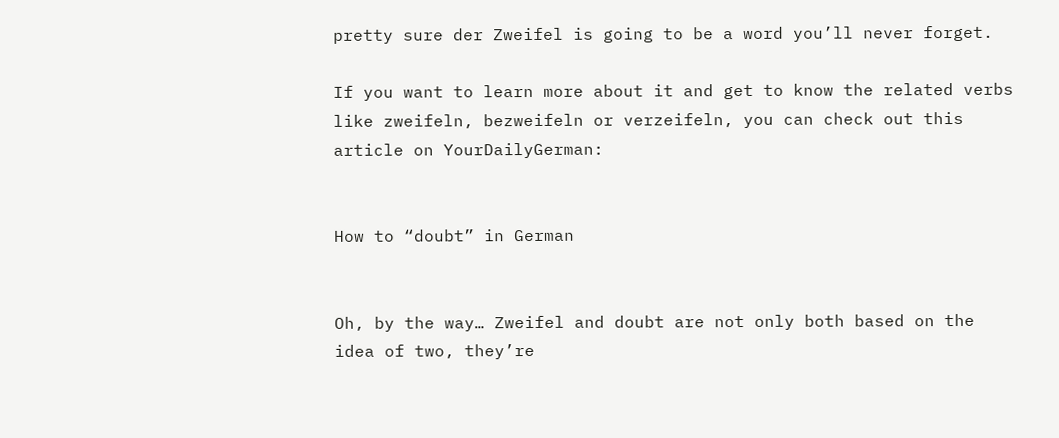pretty sure der Zweifel is going to be a word you’ll never forget.

If you want to learn more about it and get to know the related verbs like zweifeln, bezweifeln or verzeifeln, you can check out this article on YourDailyGerman:


How to “doubt” in German


Oh, by the way… Zweifel and doubt are not only both based on the idea of two, they’re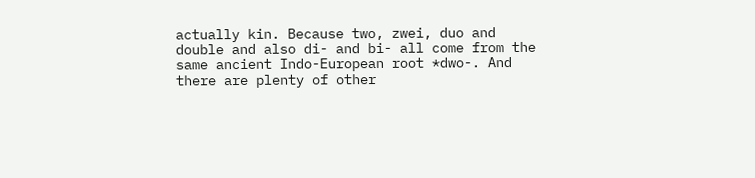actually kin. Because two, zwei, duo and double and also di- and bi- all come from the same ancient Indo-European root *dwo-. And there are plenty of other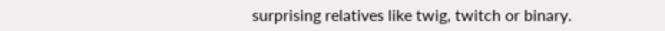surprising relatives like twig, twitch or binary.